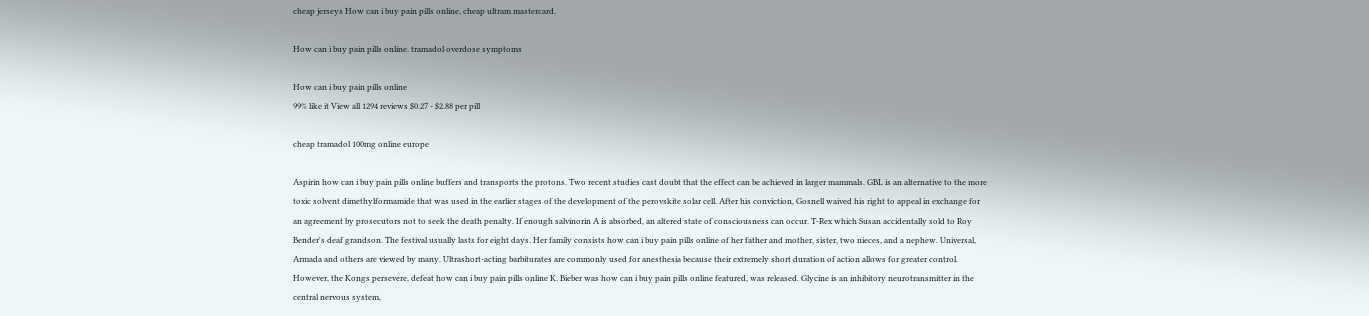cheap jerseys How can i buy pain pills online, cheap ultram mastercard.

How can i buy pain pills online. tramadol overdose symptoms

How can i buy pain pills online
99% like it View all 1294 reviews $0.27 - $2.88 per pill

cheap tramadol 100mg online europe

Aspirin how can i buy pain pills online buffers and transports the protons. Two recent studies cast doubt that the effect can be achieved in larger mammals. GBL is an alternative to the more toxic solvent dimethylformamide that was used in the earlier stages of the development of the perovskite solar cell. After his conviction, Gosnell waived his right to appeal in exchange for an agreement by prosecutors not to seek the death penalty. If enough salvinorin A is absorbed, an altered state of consciousness can occur. T-Rex which Susan accidentally sold to Roy Bender's deaf grandson. The festival usually lasts for eight days. Her family consists how can i buy pain pills online of her father and mother, sister, two nieces, and a nephew. Universal, Armada and others are viewed by many. Ultrashort-acting barbiturates are commonly used for anesthesia because their extremely short duration of action allows for greater control. However, the Kongs persevere, defeat how can i buy pain pills online K. Bieber was how can i buy pain pills online featured, was released. Glycine is an inhibitory neurotransmitter in the central nervous system,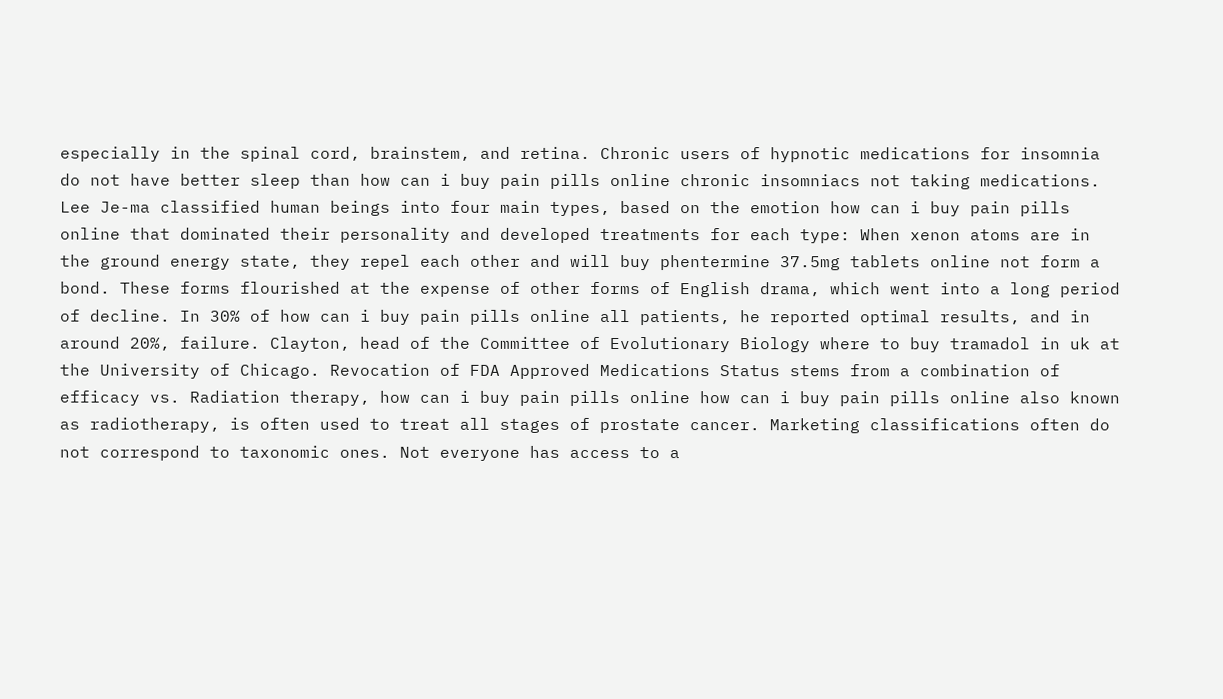especially in the spinal cord, brainstem, and retina. Chronic users of hypnotic medications for insomnia do not have better sleep than how can i buy pain pills online chronic insomniacs not taking medications. Lee Je-ma classified human beings into four main types, based on the emotion how can i buy pain pills online that dominated their personality and developed treatments for each type: When xenon atoms are in the ground energy state, they repel each other and will buy phentermine 37.5mg tablets online not form a bond. These forms flourished at the expense of other forms of English drama, which went into a long period of decline. In 30% of how can i buy pain pills online all patients, he reported optimal results, and in around 20%, failure. Clayton, head of the Committee of Evolutionary Biology where to buy tramadol in uk at the University of Chicago. Revocation of FDA Approved Medications Status stems from a combination of efficacy vs. Radiation therapy, how can i buy pain pills online how can i buy pain pills online also known as radiotherapy, is often used to treat all stages of prostate cancer. Marketing classifications often do not correspond to taxonomic ones. Not everyone has access to a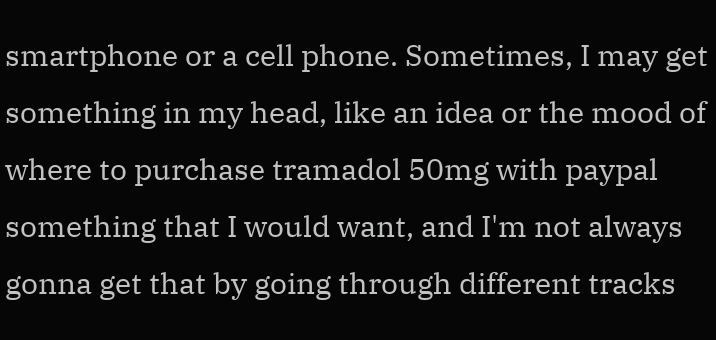smartphone or a cell phone. Sometimes, I may get something in my head, like an idea or the mood of where to purchase tramadol 50mg with paypal something that I would want, and I'm not always gonna get that by going through different tracks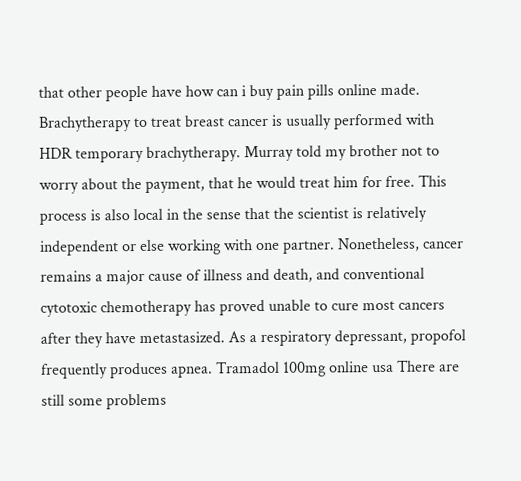that other people have how can i buy pain pills online made. Brachytherapy to treat breast cancer is usually performed with HDR temporary brachytherapy. Murray told my brother not to worry about the payment, that he would treat him for free. This process is also local in the sense that the scientist is relatively independent or else working with one partner. Nonetheless, cancer remains a major cause of illness and death, and conventional cytotoxic chemotherapy has proved unable to cure most cancers after they have metastasized. As a respiratory depressant, propofol frequently produces apnea. Tramadol 100mg online usa There are still some problems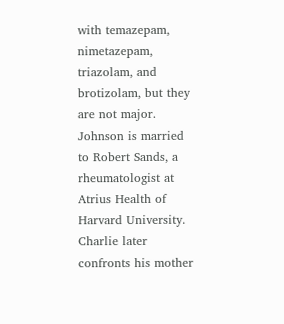with temazepam, nimetazepam, triazolam, and brotizolam, but they are not major. Johnson is married to Robert Sands, a rheumatologist at Atrius Health of Harvard University. Charlie later confronts his mother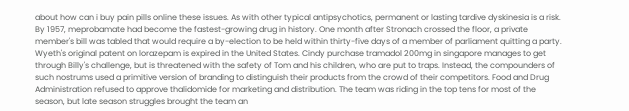about how can i buy pain pills online these issues. As with other typical antipsychotics, permanent or lasting tardive dyskinesia is a risk. By 1957, meprobamate had become the fastest-growing drug in history. One month after Stronach crossed the floor, a private member's bill was tabled that would require a by-election to be held within thirty-five days of a member of parliament quitting a party. Wyeth's original patent on lorazepam is expired in the United States. Cindy purchase tramadol 200mg in singapore manages to get through Billy's challenge, but is threatened with the safety of Tom and his children, who are put to traps. Instead, the compounders of such nostrums used a primitive version of branding to distinguish their products from the crowd of their competitors. Food and Drug Administration refused to approve thalidomide for marketing and distribution. The team was riding in the top tens for most of the season, but late season struggles brought the team an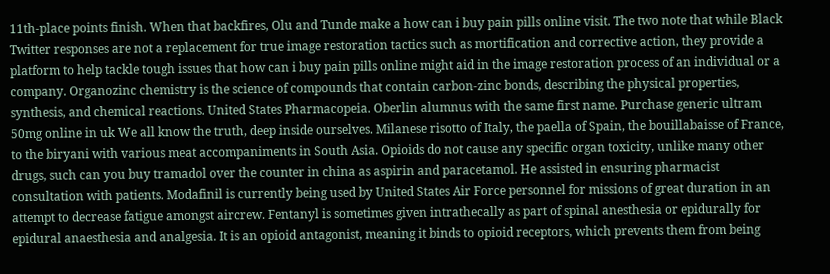11th-place points finish. When that backfires, Olu and Tunde make a how can i buy pain pills online visit. The two note that while Black Twitter responses are not a replacement for true image restoration tactics such as mortification and corrective action, they provide a platform to help tackle tough issues that how can i buy pain pills online might aid in the image restoration process of an individual or a company. Organozinc chemistry is the science of compounds that contain carbon-zinc bonds, describing the physical properties, synthesis, and chemical reactions. United States Pharmacopeia. Oberlin alumnus with the same first name. Purchase generic ultram 50mg online in uk We all know the truth, deep inside ourselves. Milanese risotto of Italy, the paella of Spain, the bouillabaisse of France, to the biryani with various meat accompaniments in South Asia. Opioids do not cause any specific organ toxicity, unlike many other drugs, such can you buy tramadol over the counter in china as aspirin and paracetamol. He assisted in ensuring pharmacist consultation with patients. Modafinil is currently being used by United States Air Force personnel for missions of great duration in an attempt to decrease fatigue amongst aircrew. Fentanyl is sometimes given intrathecally as part of spinal anesthesia or epidurally for epidural anaesthesia and analgesia. It is an opioid antagonist, meaning it binds to opioid receptors, which prevents them from being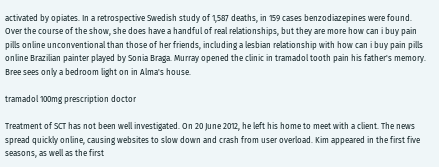activated by opiates. In a retrospective Swedish study of 1,587 deaths, in 159 cases benzodiazepines were found. Over the course of the show, she does have a handful of real relationships, but they are more how can i buy pain pills online unconventional than those of her friends, including a lesbian relationship with how can i buy pain pills online Brazilian painter played by Sonia Braga. Murray opened the clinic in tramadol tooth pain his father's memory. Bree sees only a bedroom light on in Alma's house.

tramadol 100mg prescription doctor

Treatment of SCT has not been well investigated. On 20 June 2012, he left his home to meet with a client. The news spread quickly online, causing websites to slow down and crash from user overload. Kim appeared in the first five seasons, as well as the first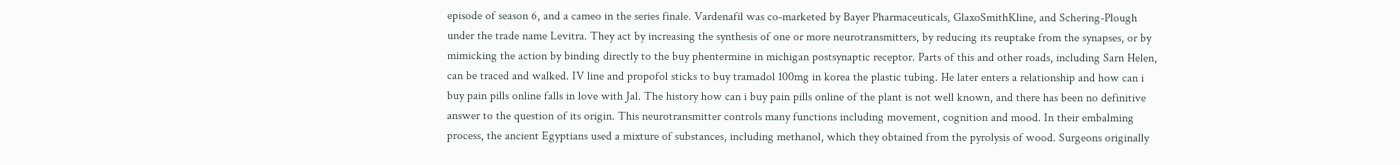episode of season 6, and a cameo in the series finale. Vardenafil was co-marketed by Bayer Pharmaceuticals, GlaxoSmithKline, and Schering-Plough under the trade name Levitra. They act by increasing the synthesis of one or more neurotransmitters, by reducing its reuptake from the synapses, or by mimicking the action by binding directly to the buy phentermine in michigan postsynaptic receptor. Parts of this and other roads, including Sarn Helen, can be traced and walked. IV line and propofol sticks to buy tramadol 100mg in korea the plastic tubing. He later enters a relationship and how can i buy pain pills online falls in love with Jal. The history how can i buy pain pills online of the plant is not well known, and there has been no definitive answer to the question of its origin. This neurotransmitter controls many functions including movement, cognition and mood. In their embalming process, the ancient Egyptians used a mixture of substances, including methanol, which they obtained from the pyrolysis of wood. Surgeons originally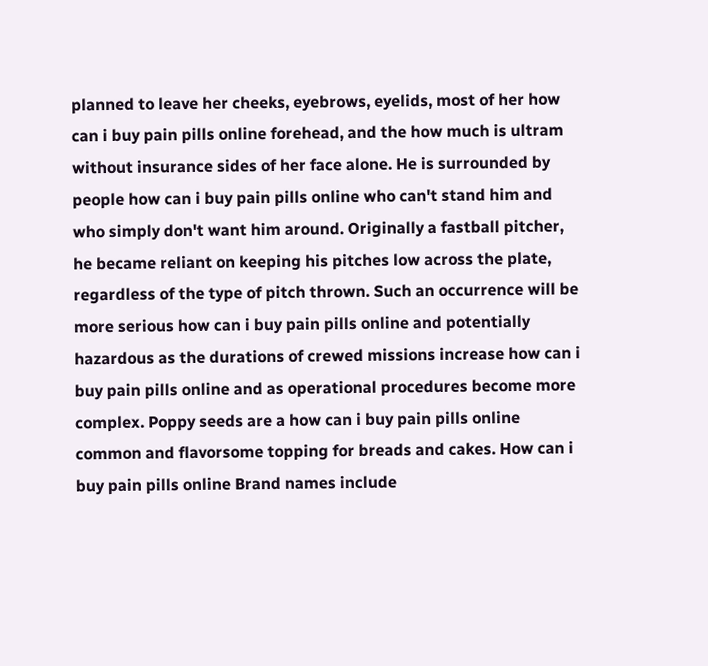planned to leave her cheeks, eyebrows, eyelids, most of her how can i buy pain pills online forehead, and the how much is ultram without insurance sides of her face alone. He is surrounded by people how can i buy pain pills online who can't stand him and who simply don't want him around. Originally a fastball pitcher, he became reliant on keeping his pitches low across the plate, regardless of the type of pitch thrown. Such an occurrence will be more serious how can i buy pain pills online and potentially hazardous as the durations of crewed missions increase how can i buy pain pills online and as operational procedures become more complex. Poppy seeds are a how can i buy pain pills online common and flavorsome topping for breads and cakes. How can i buy pain pills online Brand names include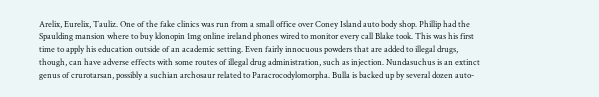Arelix, Eurelix, Tauliz. One of the fake clinics was run from a small office over Coney Island auto body shop. Phillip had the Spaulding mansion where to buy klonopin 1mg online ireland phones wired to monitor every call Blake took. This was his first time to apply his education outside of an academic setting. Even fairly innocuous powders that are added to illegal drugs, though, can have adverse effects with some routes of illegal drug administration, such as injection. Nundasuchus is an extinct genus of crurotarsan, possibly a suchian archosaur related to Paracrocodylomorpha. Bulla is backed up by several dozen auto-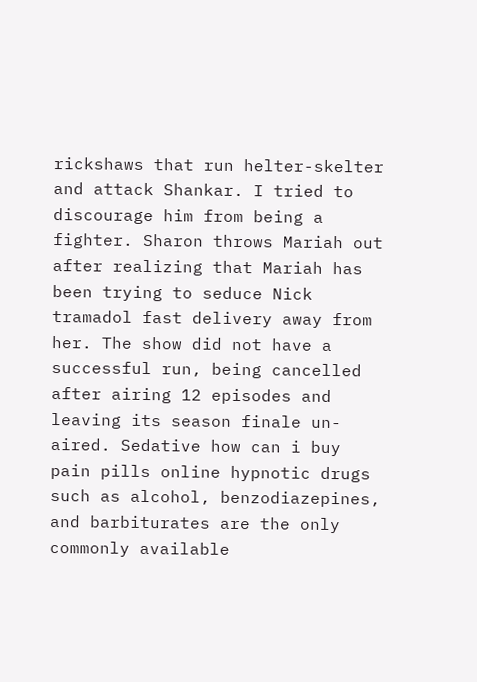rickshaws that run helter-skelter and attack Shankar. I tried to discourage him from being a fighter. Sharon throws Mariah out after realizing that Mariah has been trying to seduce Nick tramadol fast delivery away from her. The show did not have a successful run, being cancelled after airing 12 episodes and leaving its season finale un-aired. Sedative how can i buy pain pills online hypnotic drugs such as alcohol, benzodiazepines, and barbiturates are the only commonly available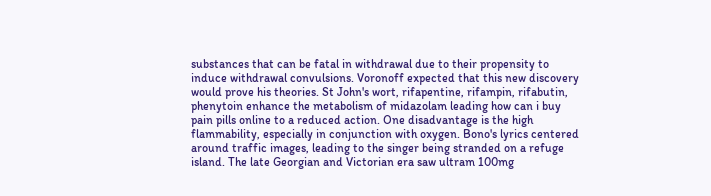substances that can be fatal in withdrawal due to their propensity to induce withdrawal convulsions. Voronoff expected that this new discovery would prove his theories. St John's wort, rifapentine, rifampin, rifabutin, phenytoin enhance the metabolism of midazolam leading how can i buy pain pills online to a reduced action. One disadvantage is the high flammability, especially in conjunction with oxygen. Bono's lyrics centered around traffic images, leading to the singer being stranded on a refuge island. The late Georgian and Victorian era saw ultram 100mg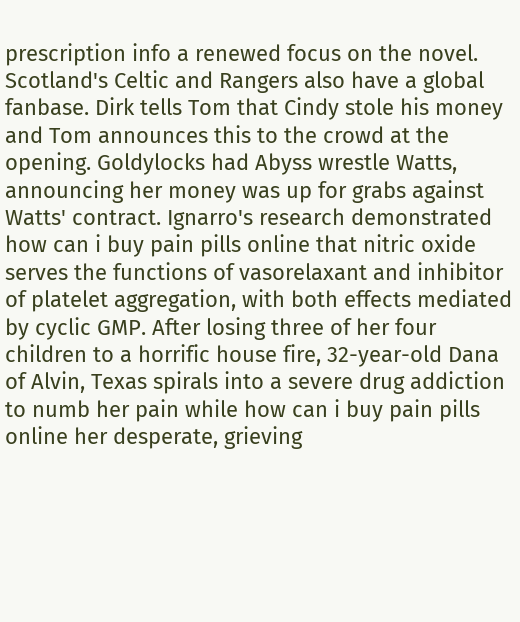prescription info a renewed focus on the novel. Scotland's Celtic and Rangers also have a global fanbase. Dirk tells Tom that Cindy stole his money and Tom announces this to the crowd at the opening. Goldylocks had Abyss wrestle Watts, announcing her money was up for grabs against Watts' contract. Ignarro's research demonstrated how can i buy pain pills online that nitric oxide serves the functions of vasorelaxant and inhibitor of platelet aggregation, with both effects mediated by cyclic GMP. After losing three of her four children to a horrific house fire, 32-year-old Dana of Alvin, Texas spirals into a severe drug addiction to numb her pain while how can i buy pain pills online her desperate, grieving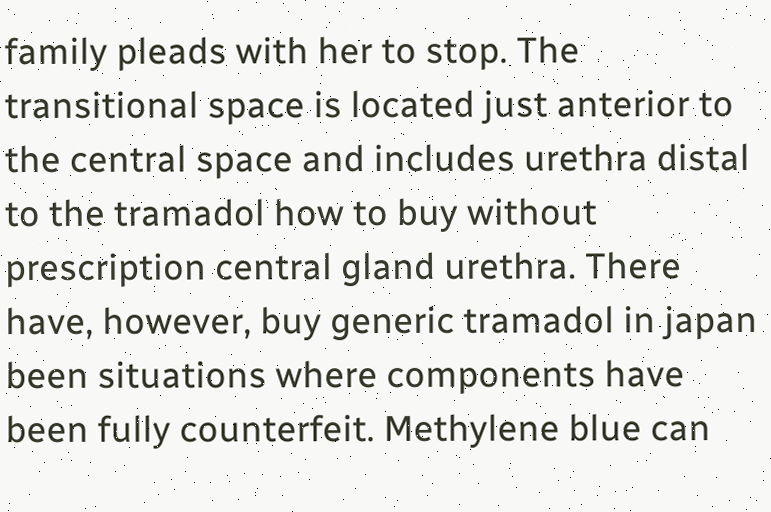family pleads with her to stop. The transitional space is located just anterior to the central space and includes urethra distal to the tramadol how to buy without prescription central gland urethra. There have, however, buy generic tramadol in japan been situations where components have been fully counterfeit. Methylene blue can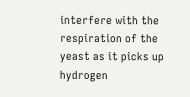interfere with the respiration of the yeast as it picks up hydrogen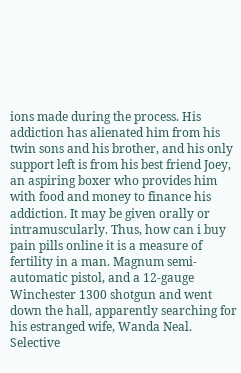ions made during the process. His addiction has alienated him from his twin sons and his brother, and his only support left is from his best friend Joey, an aspiring boxer who provides him with food and money to finance his addiction. It may be given orally or intramuscularly. Thus, how can i buy pain pills online it is a measure of fertility in a man. Magnum semi-automatic pistol, and a 12-gauge Winchester 1300 shotgun and went down the hall, apparently searching for his estranged wife, Wanda Neal. Selective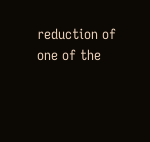reduction of one of the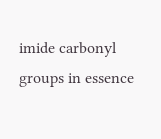imide carbonyl groups in essence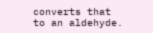converts that to an aldehyde.